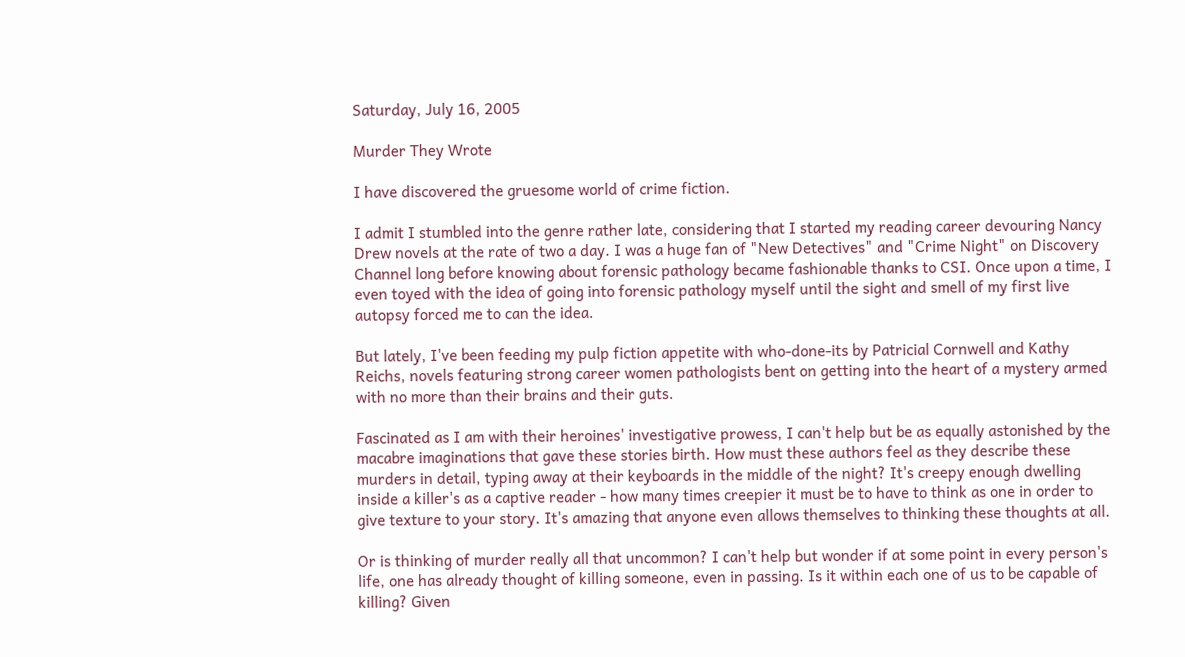Saturday, July 16, 2005

Murder They Wrote

I have discovered the gruesome world of crime fiction.

I admit I stumbled into the genre rather late, considering that I started my reading career devouring Nancy Drew novels at the rate of two a day. I was a huge fan of "New Detectives" and "Crime Night" on Discovery Channel long before knowing about forensic pathology became fashionable thanks to CSI. Once upon a time, I even toyed with the idea of going into forensic pathology myself until the sight and smell of my first live autopsy forced me to can the idea.

But lately, I've been feeding my pulp fiction appetite with who-done-its by Patricial Cornwell and Kathy Reichs, novels featuring strong career women pathologists bent on getting into the heart of a mystery armed with no more than their brains and their guts.

Fascinated as I am with their heroines' investigative prowess, I can't help but be as equally astonished by the macabre imaginations that gave these stories birth. How must these authors feel as they describe these murders in detail, typing away at their keyboards in the middle of the night? It's creepy enough dwelling inside a killer's as a captive reader - how many times creepier it must be to have to think as one in order to give texture to your story. It's amazing that anyone even allows themselves to thinking these thoughts at all.

Or is thinking of murder really all that uncommon? I can't help but wonder if at some point in every person's life, one has already thought of killing someone, even in passing. Is it within each one of us to be capable of killing? Given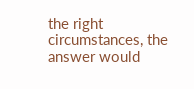the right circumstances, the answer would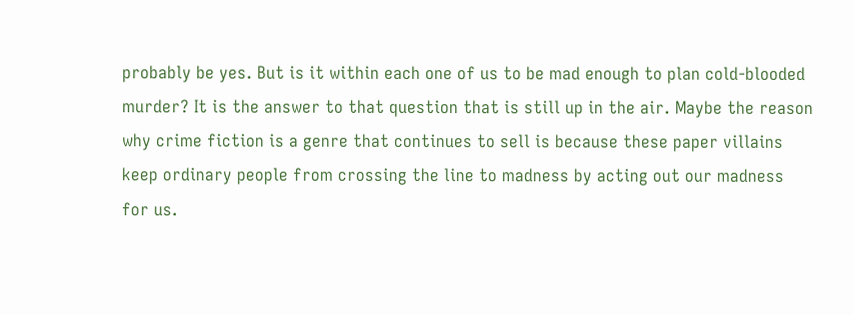probably be yes. But is it within each one of us to be mad enough to plan cold-blooded murder? It is the answer to that question that is still up in the air. Maybe the reason why crime fiction is a genre that continues to sell is because these paper villains keep ordinary people from crossing the line to madness by acting out our madness for us.